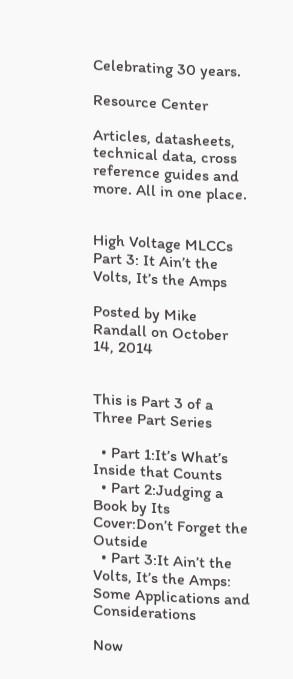Celebrating 30 years.

Resource Center

Articles, datasheets, technical data, cross reference guides and more. All in one place.


High Voltage MLCCs Part 3: It Ain’t the Volts, It’s the Amps

Posted by Mike Randall on October 14, 2014


This is Part 3 of a Three Part Series

  • Part 1:It’s What’s Inside that Counts
  • Part 2:Judging a Book by Its Cover:Don’t Forget the Outside
  • Part 3:It Ain’t the Volts, It’s the Amps: Some Applications and Considerations

Now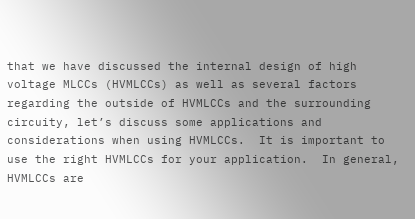that we have discussed the internal design of high voltage MLCCs (HVMLCCs) as well as several factors regarding the outside of HVMLCCs and the surrounding circuity, let’s discuss some applications and considerations when using HVMLCCs.  It is important to use the right HVMLCCs for your application.  In general, HVMLCCs are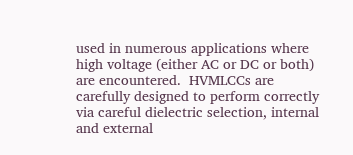used in numerous applications where high voltage (either AC or DC or both) are encountered.  HVMLCCs are carefully designed to perform correctly via careful dielectric selection, internal and external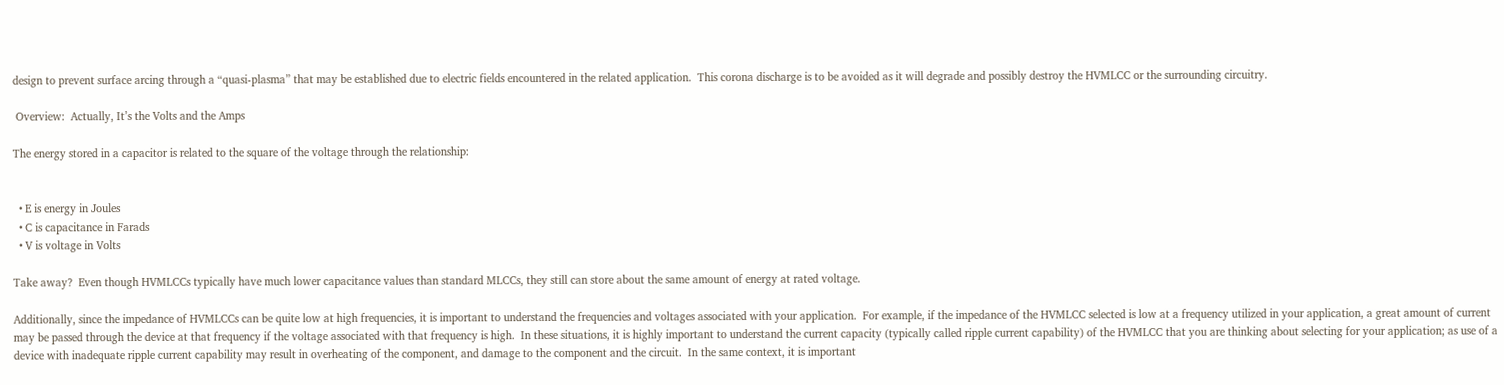design to prevent surface arcing through a “quasi-plasma” that may be established due to electric fields encountered in the related application.  This corona discharge is to be avoided as it will degrade and possibly destroy the HVMLCC or the surrounding circuitry.

 Overview:  Actually, It’s the Volts and the Amps

The energy stored in a capacitor is related to the square of the voltage through the relationship:


  • E is energy in Joules
  • C is capacitance in Farads
  • V is voltage in Volts

Take away?  Even though HVMLCCs typically have much lower capacitance values than standard MLCCs, they still can store about the same amount of energy at rated voltage.

Additionally, since the impedance of HVMLCCs can be quite low at high frequencies, it is important to understand the frequencies and voltages associated with your application.  For example, if the impedance of the HVMLCC selected is low at a frequency utilized in your application, a great amount of current may be passed through the device at that frequency if the voltage associated with that frequency is high.  In these situations, it is highly important to understand the current capacity (typically called ripple current capability) of the HVMLCC that you are thinking about selecting for your application; as use of a device with inadequate ripple current capability may result in overheating of the component, and damage to the component and the circuit.  In the same context, it is important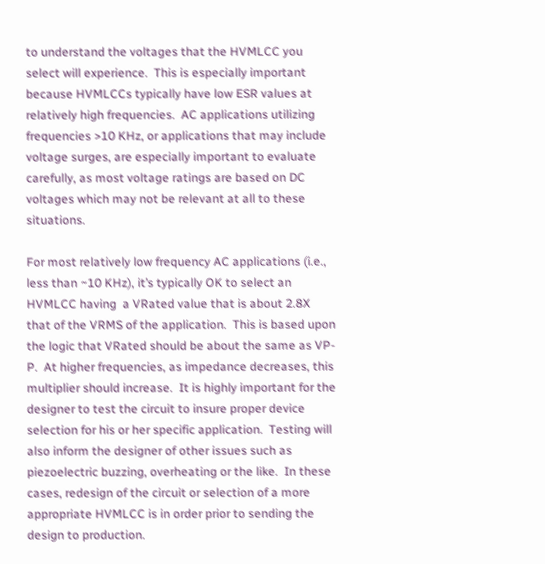to understand the voltages that the HVMLCC you select will experience.  This is especially important because HVMLCCs typically have low ESR values at relatively high frequencies.  AC applications utilizing frequencies >10 KHz, or applications that may include voltage surges, are especially important to evaluate carefully, as most voltage ratings are based on DC voltages which may not be relevant at all to these situations.

For most relatively low frequency AC applications (i.e., less than ~10 KHz), it’s typically OK to select an HVMLCC having  a VRated value that is about 2.8X that of the VRMS of the application.  This is based upon the logic that VRated should be about the same as VP-P.  At higher frequencies, as impedance decreases, this multiplier should increase.  It is highly important for the designer to test the circuit to insure proper device selection for his or her specific application.  Testing will also inform the designer of other issues such as piezoelectric buzzing, overheating or the like.  In these cases, redesign of the circuit or selection of a more appropriate HVMLCC is in order prior to sending the design to production.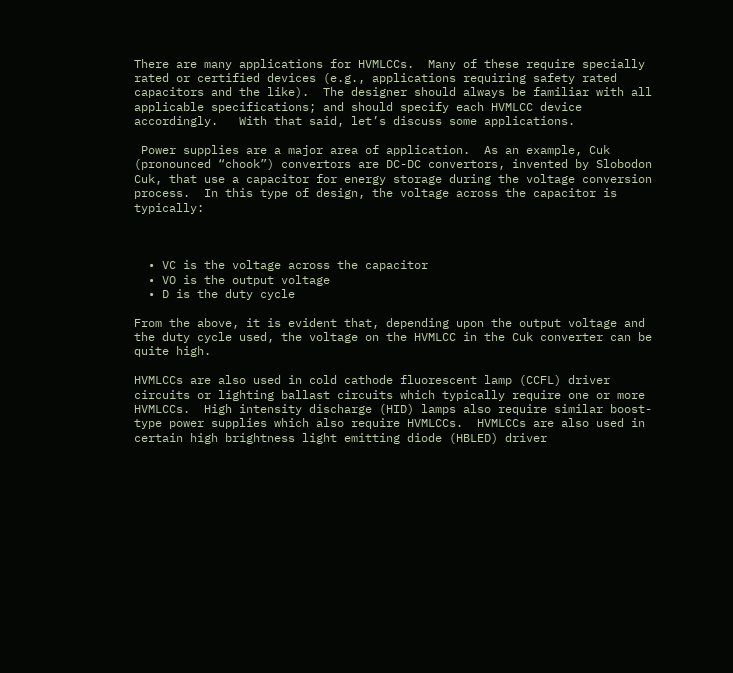There are many applications for HVMLCCs.  Many of these require specially rated or certified devices (e.g., applications requiring safety rated capacitors and the like).  The designer should always be familiar with all applicable specifications; and should specify each HVMLCC device accordingly.   With that said, let’s discuss some applications.

 Power supplies are a major area of application.  As an example, Cuk (pronounced “chook”) convertors are DC-DC convertors, invented by Slobodon Cuk, that use a capacitor for energy storage during the voltage conversion process.  In this type of design, the voltage across the capacitor is typically:



  • VC is the voltage across the capacitor
  • VO is the output voltage
  • D is the duty cycle

From the above, it is evident that, depending upon the output voltage and the duty cycle used, the voltage on the HVMLCC in the Cuk converter can be quite high.

HVMLCCs are also used in cold cathode fluorescent lamp (CCFL) driver circuits or lighting ballast circuits which typically require one or more HVMLCCs.  High intensity discharge (HID) lamps also require similar boost-type power supplies which also require HVMLCCs.  HVMLCCs are also used in certain high brightness light emitting diode (HBLED) driver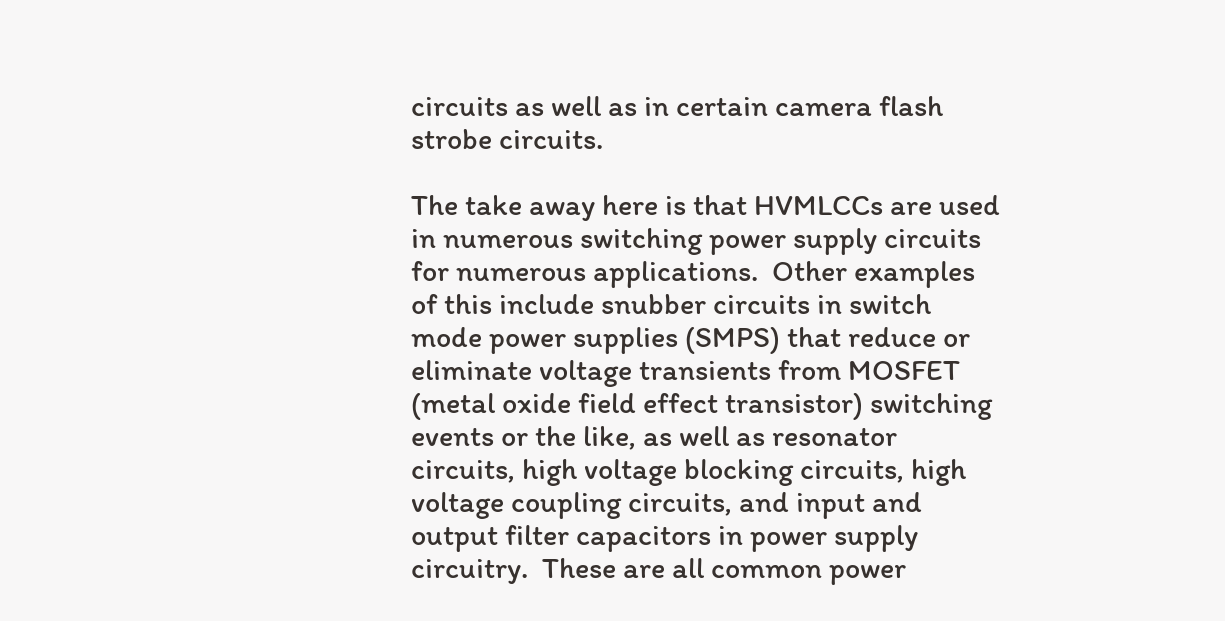circuits as well as in certain camera flash strobe circuits.

The take away here is that HVMLCCs are used in numerous switching power supply circuits for numerous applications.  Other examples of this include snubber circuits in switch mode power supplies (SMPS) that reduce or eliminate voltage transients from MOSFET (metal oxide field effect transistor) switching events or the like, as well as resonator circuits, high voltage blocking circuits, high voltage coupling circuits, and input and output filter capacitors in power supply circuitry.  These are all common power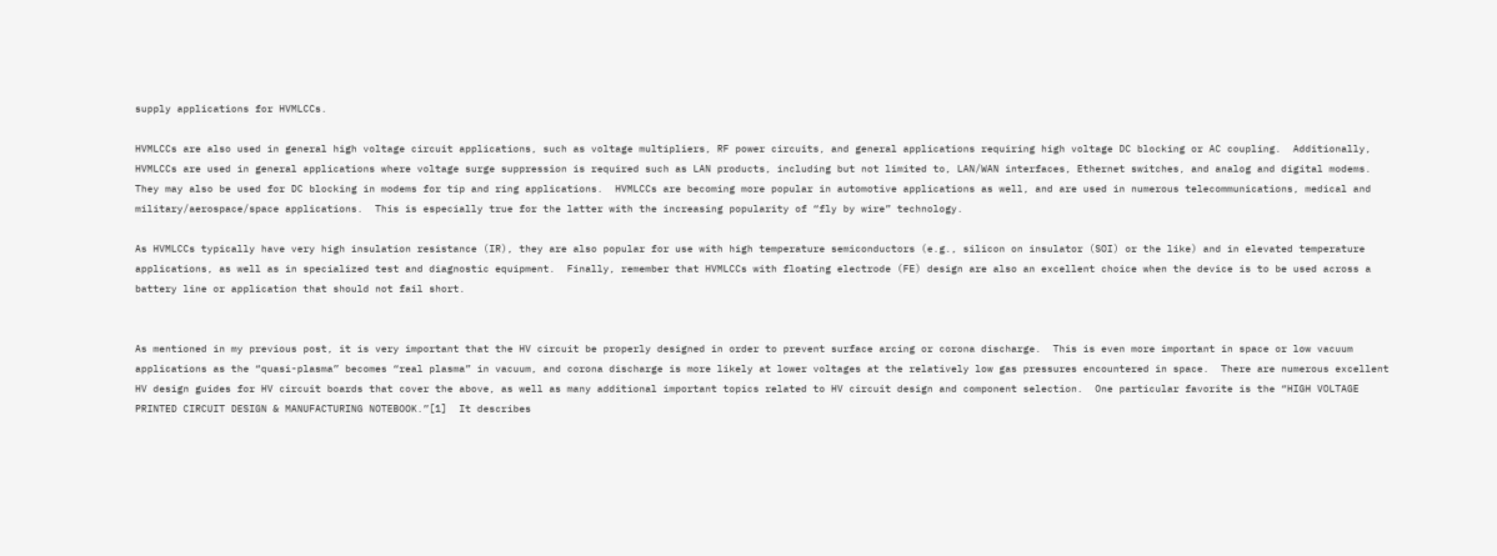supply applications for HVMLCCs.

HVMLCCs are also used in general high voltage circuit applications, such as voltage multipliers, RF power circuits, and general applications requiring high voltage DC blocking or AC coupling.  Additionally, HVMLCCs are used in general applications where voltage surge suppression is required such as LAN products, including but not limited to, LAN/WAN interfaces, Ethernet switches, and analog and digital modems.  They may also be used for DC blocking in modems for tip and ring applications.  HVMLCCs are becoming more popular in automotive applications as well, and are used in numerous telecommunications, medical and military/aerospace/space applications.  This is especially true for the latter with the increasing popularity of “fly by wire” technology.

As HVMLCCs typically have very high insulation resistance (IR), they are also popular for use with high temperature semiconductors (e.g., silicon on insulator (SOI) or the like) and in elevated temperature applications, as well as in specialized test and diagnostic equipment.  Finally, remember that HVMLCCs with floating electrode (FE) design are also an excellent choice when the device is to be used across a battery line or application that should not fail short.


As mentioned in my previous post, it is very important that the HV circuit be properly designed in order to prevent surface arcing or corona discharge.  This is even more important in space or low vacuum applications as the “quasi-plasma” becomes “real plasma” in vacuum, and corona discharge is more likely at lower voltages at the relatively low gas pressures encountered in space.  There are numerous excellent HV design guides for HV circuit boards that cover the above, as well as many additional important topics related to HV circuit design and component selection.  One particular favorite is the “HIGH VOLTAGE PRINTED CIRCUIT DESIGN & MANUFACTURING NOTEBOOK.”[1]  It describes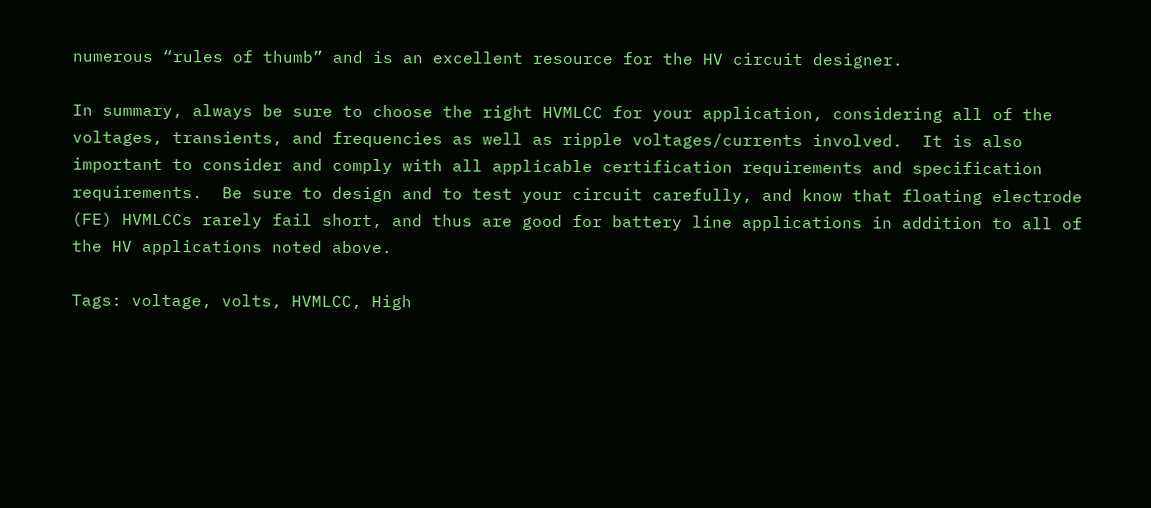numerous “rules of thumb” and is an excellent resource for the HV circuit designer.

In summary, always be sure to choose the right HVMLCC for your application, considering all of the voltages, transients, and frequencies as well as ripple voltages/currents involved.  It is also important to consider and comply with all applicable certification requirements and specification requirements.  Be sure to design and to test your circuit carefully, and know that floating electrode (FE) HVMLCCs rarely fail short, and thus are good for battery line applications in addition to all of the HV applications noted above.

Tags: voltage, volts, HVMLCC, High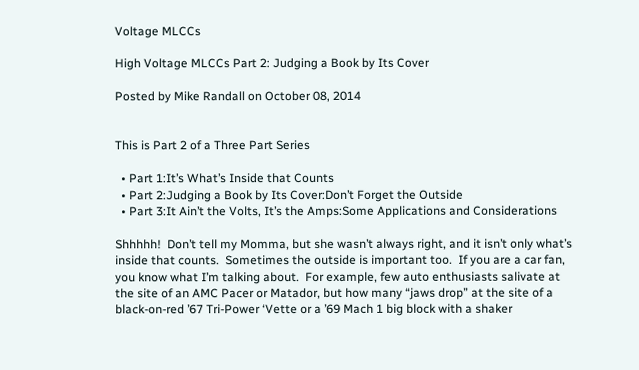Voltage MLCCs

High Voltage MLCCs Part 2: Judging a Book by Its Cover

Posted by Mike Randall on October 08, 2014


This is Part 2 of a Three Part Series

  • Part 1:It’s What’s Inside that Counts
  • Part 2:Judging a Book by Its Cover:Don’t Forget the Outside
  • Part 3:It Ain’t the Volts, It’s the Amps:Some Applications and Considerations

Shhhhh!  Don’t tell my Momma, but she wasn’t always right, and it isn’t only what’s inside that counts.  Sometimes the outside is important too.  If you are a car fan, you know what I’m talking about.  For example, few auto enthusiasts salivate at the site of an AMC Pacer or Matador, but how many “jaws drop” at the site of a black-on-red ’67 Tri-Power ‘Vette or a ’69 Mach 1 big block with a shaker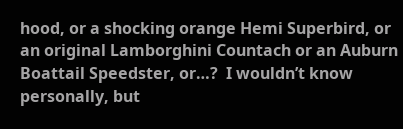hood, or a shocking orange Hemi Superbird, or an original Lamborghini Countach or an Auburn Boattail Speedster, or…?  I wouldn’t know personally, but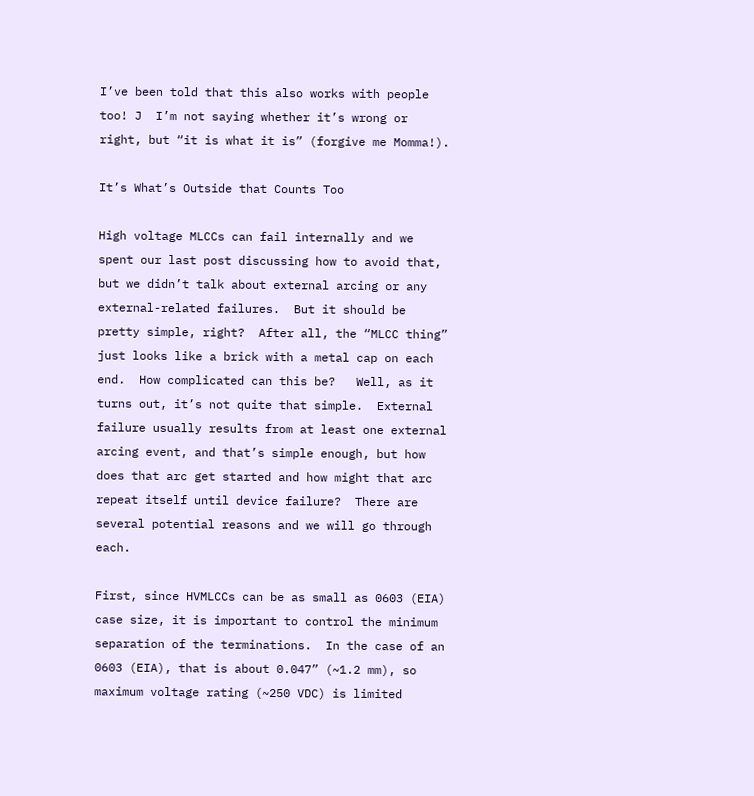I’ve been told that this also works with people too! J  I’m not saying whether it’s wrong or right, but “it is what it is” (forgive me Momma!).

It’s What’s Outside that Counts Too

High voltage MLCCs can fail internally and we spent our last post discussing how to avoid that, but we didn’t talk about external arcing or any external-related failures.  But it should be pretty simple, right?  After all, the “MLCC thing” just looks like a brick with a metal cap on each end.  How complicated can this be?   Well, as it turns out, it’s not quite that simple.  External failure usually results from at least one external arcing event, and that’s simple enough, but how does that arc get started and how might that arc repeat itself until device failure?  There are several potential reasons and we will go through each.

First, since HVMLCCs can be as small as 0603 (EIA) case size, it is important to control the minimum separation of the terminations.  In the case of an 0603 (EIA), that is about 0.047” (~1.2 mm), so maximum voltage rating (~250 VDC) is limited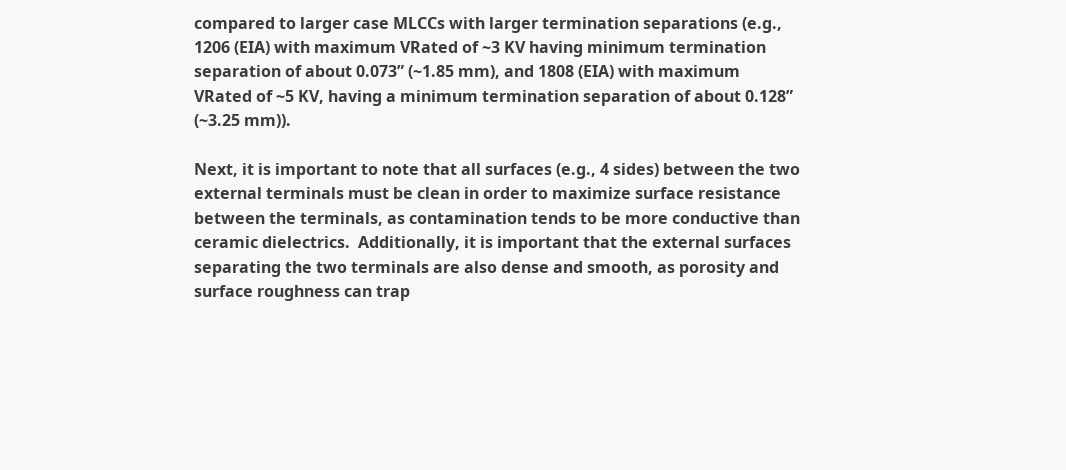compared to larger case MLCCs with larger termination separations (e.g., 1206 (EIA) with maximum VRated of ~3 KV having minimum termination separation of about 0.073” (~1.85 mm), and 1808 (EIA) with maximum VRated of ~5 KV, having a minimum termination separation of about 0.128” (~3.25 mm)).

Next, it is important to note that all surfaces (e.g., 4 sides) between the two external terminals must be clean in order to maximize surface resistance between the terminals, as contamination tends to be more conductive than ceramic dielectrics.  Additionally, it is important that the external surfaces separating the two terminals are also dense and smooth, as porosity and surface roughness can trap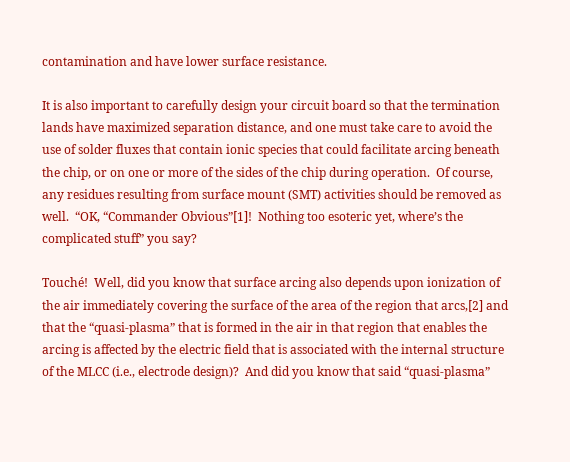contamination and have lower surface resistance.

It is also important to carefully design your circuit board so that the termination lands have maximized separation distance, and one must take care to avoid the use of solder fluxes that contain ionic species that could facilitate arcing beneath the chip, or on one or more of the sides of the chip during operation.  Of course, any residues resulting from surface mount (SMT) activities should be removed as well.  “OK, “Commander Obvious”[1]!  Nothing too esoteric yet, where’s the complicated stuff” you say?

Touché!  Well, did you know that surface arcing also depends upon ionization of the air immediately covering the surface of the area of the region that arcs,[2] and that the “quasi-plasma” that is formed in the air in that region that enables the arcing is affected by the electric field that is associated with the internal structure of the MLCC (i.e., electrode design)?  And did you know that said “quasi-plasma”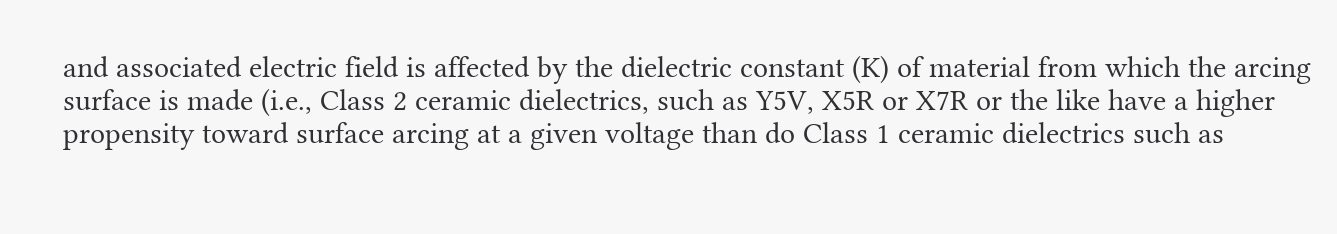and associated electric field is affected by the dielectric constant (K) of material from which the arcing surface is made (i.e., Class 2 ceramic dielectrics, such as Y5V, X5R or X7R or the like have a higher propensity toward surface arcing at a given voltage than do Class 1 ceramic dielectrics such as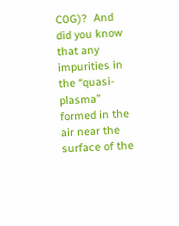C0G)?  And did you know that any impurities in the “quasi-plasma” formed in the air near the surface of the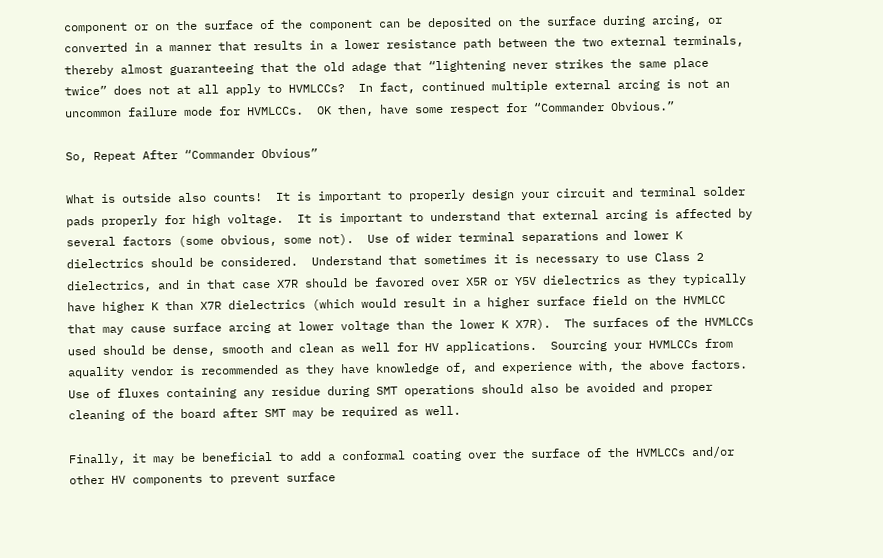component or on the surface of the component can be deposited on the surface during arcing, or converted in a manner that results in a lower resistance path between the two external terminals, thereby almost guaranteeing that the old adage that “lightening never strikes the same place twice” does not at all apply to HVMLCCs?  In fact, continued multiple external arcing is not an uncommon failure mode for HVMLCCs.  OK then, have some respect for “Commander Obvious.”

So, Repeat After “Commander Obvious”

What is outside also counts!  It is important to properly design your circuit and terminal solder pads properly for high voltage.  It is important to understand that external arcing is affected by several factors (some obvious, some not).  Use of wider terminal separations and lower K dielectrics should be considered.  Understand that sometimes it is necessary to use Class 2 dielectrics, and in that case X7R should be favored over X5R or Y5V dielectrics as they typically have higher K than X7R dielectrics (which would result in a higher surface field on the HVMLCC that may cause surface arcing at lower voltage than the lower K X7R).  The surfaces of the HVMLCCs used should be dense, smooth and clean as well for HV applications.  Sourcing your HVMLCCs from aquality vendor is recommended as they have knowledge of, and experience with, the above factors.  Use of fluxes containing any residue during SMT operations should also be avoided and proper cleaning of the board after SMT may be required as well.

Finally, it may be beneficial to add a conformal coating over the surface of the HVMLCCs and/or other HV components to prevent surface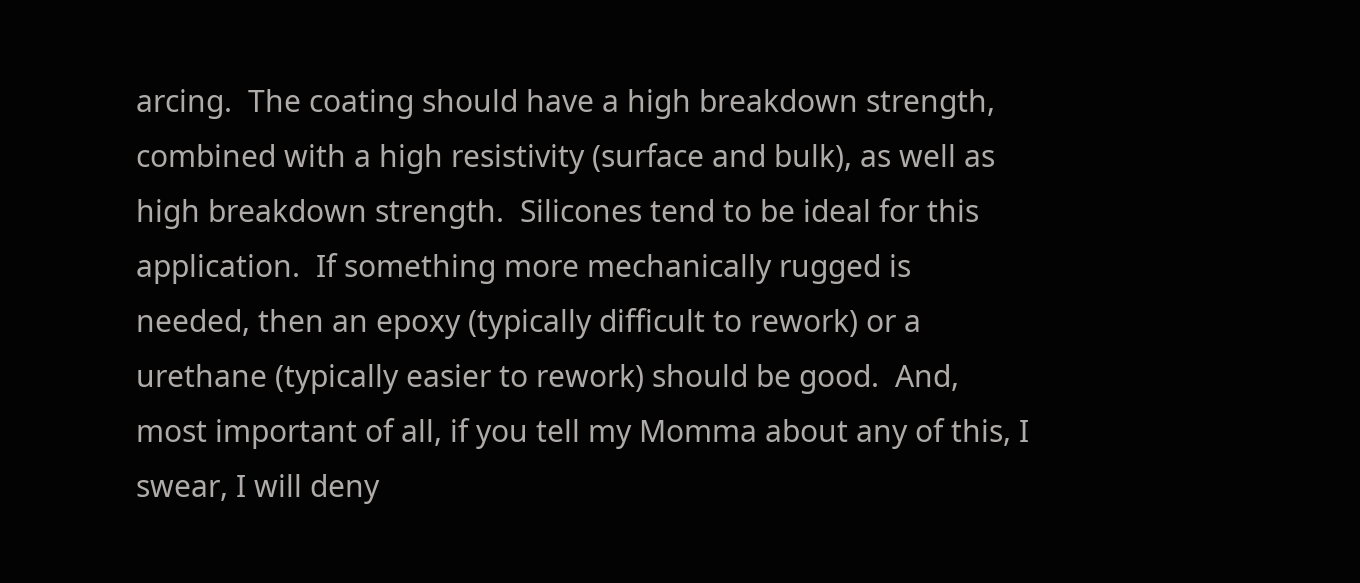arcing.  The coating should have a high breakdown strength, combined with a high resistivity (surface and bulk), as well as high breakdown strength.  Silicones tend to be ideal for this application.  If something more mechanically rugged is needed, then an epoxy (typically difficult to rework) or a urethane (typically easier to rework) should be good.  And, most important of all, if you tell my Momma about any of this, I swear, I will deny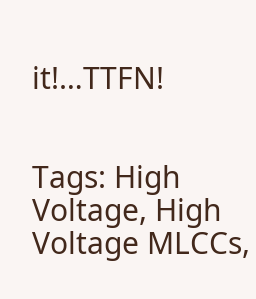it!…TTFN!


Tags: High Voltage, High Voltage MLCCs,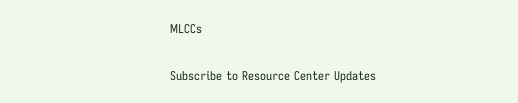MLCCs

Subscribe to Resource Center Updates